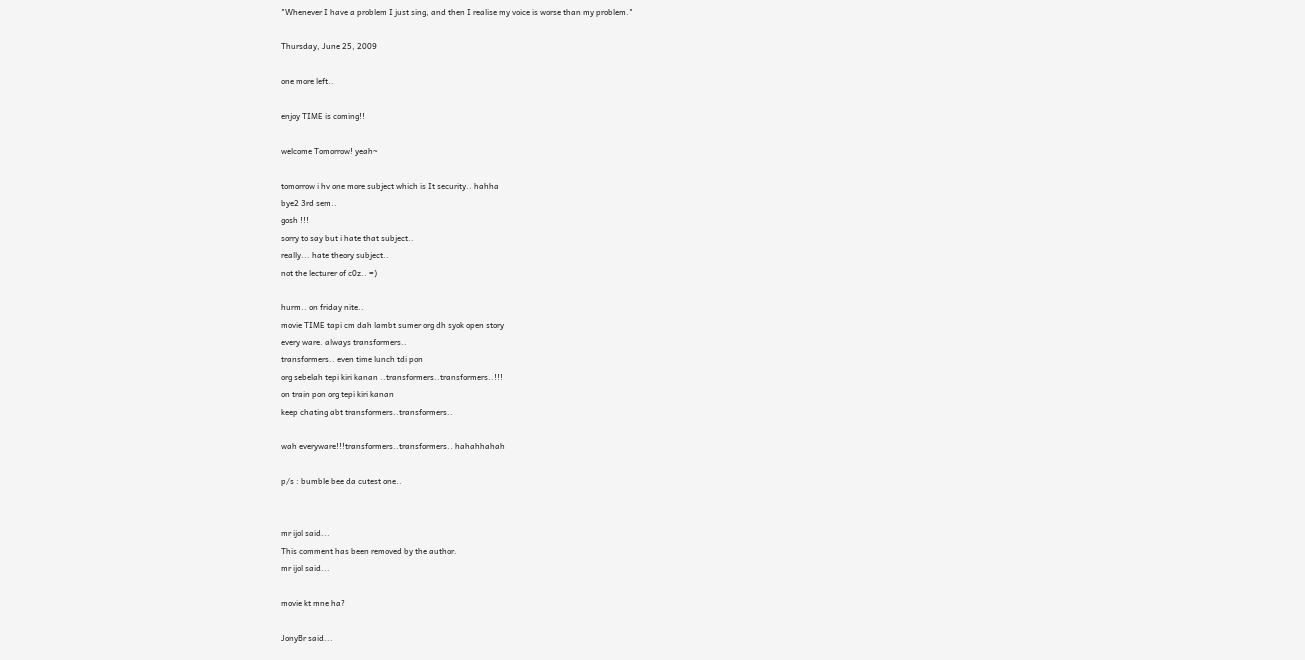"Whenever I have a problem I just sing, and then I realise my voice is worse than my problem."

Thursday, June 25, 2009

one more left..

enjoy TIME is coming!!

welcome Tomorrow! yeah~

tomorrow i hv one more subject which is It security.. hahha
bye2 3rd sem..
gosh !!!
sorry to say but i hate that subject..
really... hate theory subject..
not the lecturer of c0z.. =)

hurm.. on friday nite..
movie TIME tapi cm dah lambt sumer org dh syok open story
every ware. always transformers..
transformers.. even time lunch tdi pon
org sebelah tepi kiri kanan ..transformers..transformers..!!!
on train pon org tepi kiri kanan
keep chating abt transformers..transformers..

wah everyware!!!transformers..transformers.. hahahhahah

p/s : bumble bee da cutest one..


mr ijol said...
This comment has been removed by the author.
mr ijol said...

movie kt mne ha?

JonyBr said...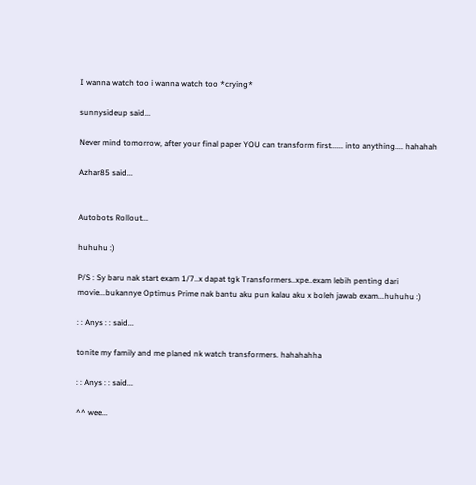I wanna watch too i wanna watch too *crying*

sunnysideup said...

Never mind tomorrow, after your final paper YOU can transform first...... into anything.... hahahah

Azhar85 said...


Autobots Rollout...

huhuhu :)

P/S : Sy baru nak start exam 1/7..x dapat tgk Transformers..xpe..exam lebih penting dari movie...bukannye Optimus Prime nak bantu aku pun kalau aku x boleh jawab exam...huhuhu :)

: : Anys : : said...

tonite my family and me planed nk watch transformers. hahahahha

: : Anys : : said...

^^ wee...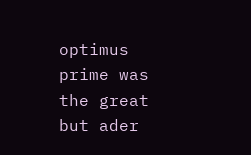optimus prime was the great but ader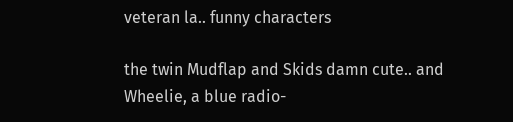veteran la.. funny characters

the twin Mudflap and Skids damn cute.. and Wheelie, a blue radio-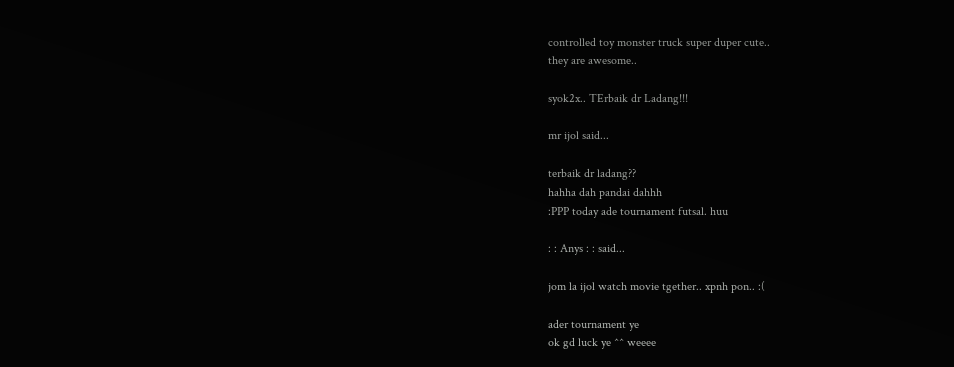controlled toy monster truck super duper cute..
they are awesome..

syok2x.. TErbaik dr Ladang!!!

mr ijol said...

terbaik dr ladang??
hahha dah pandai dahhh
:PPP today ade tournament futsal. huu

: : Anys : : said...

jom la ijol watch movie tgether.. xpnh pon.. :(

ader tournament ye
ok gd luck ye ^^ weeee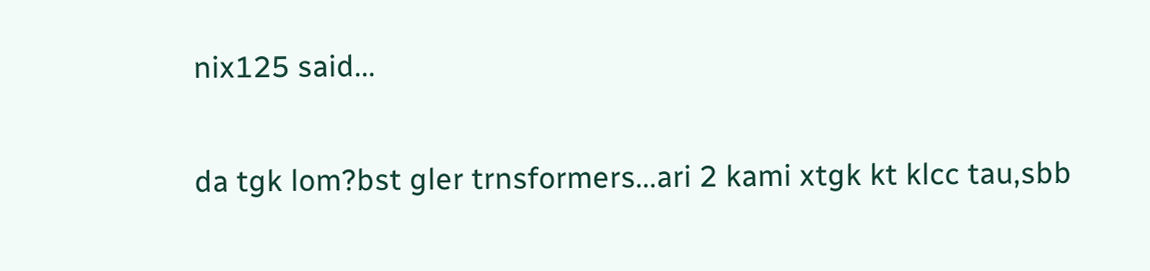nix125 said...

da tgk lom?bst gler trnsformers...ari 2 kami xtgk kt klcc tau,sbb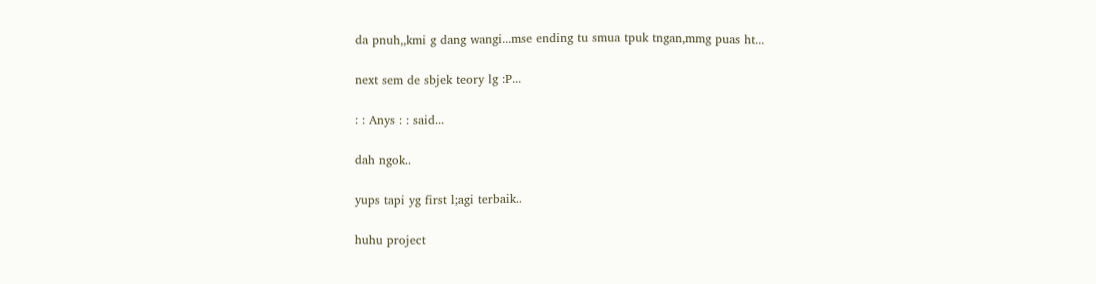da pnuh,,kmi g dang wangi...mse ending tu smua tpuk tngan,mmg puas ht...

next sem de sbjek teory lg :P...

: : Anys : : said...

dah ngok..

yups tapi yg first l;agi terbaik..

huhu project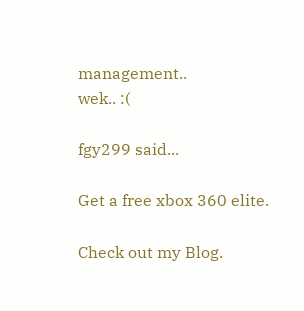management..
wek.. :(

fgy299 said...

Get a free xbox 360 elite.

Check out my Blog.